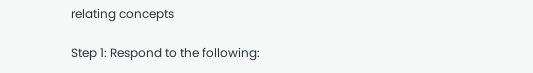relating concepts

Step 1: Respond to the following: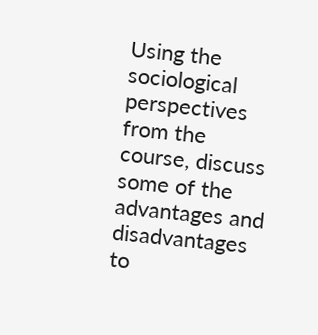Using the sociological perspectives from the course, discuss some of the advantages and disadvantages to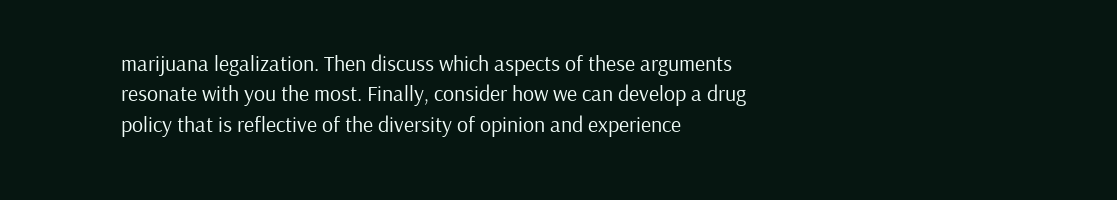marijuana legalization. Then discuss which aspects of these arguments resonate with you the most. Finally, consider how we can develop a drug policy that is reflective of the diversity of opinion and experience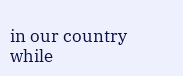in our country while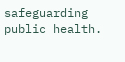safeguarding public health.